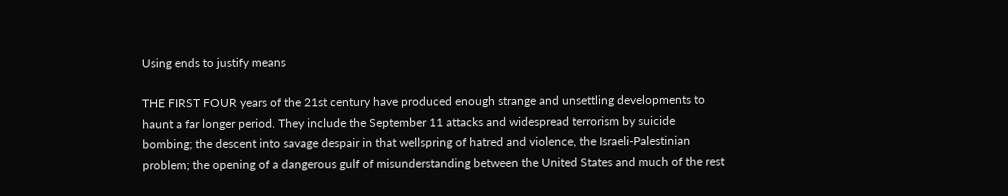Using ends to justify means

THE FIRST FOUR years of the 21st century have produced enough strange and unsettling developments to haunt a far longer period. They include the September 11 attacks and widespread terrorism by suicide bombing; the descent into savage despair in that wellspring of hatred and violence, the Israeli-Palestinian problem; the opening of a dangerous gulf of misunderstanding between the United States and much of the rest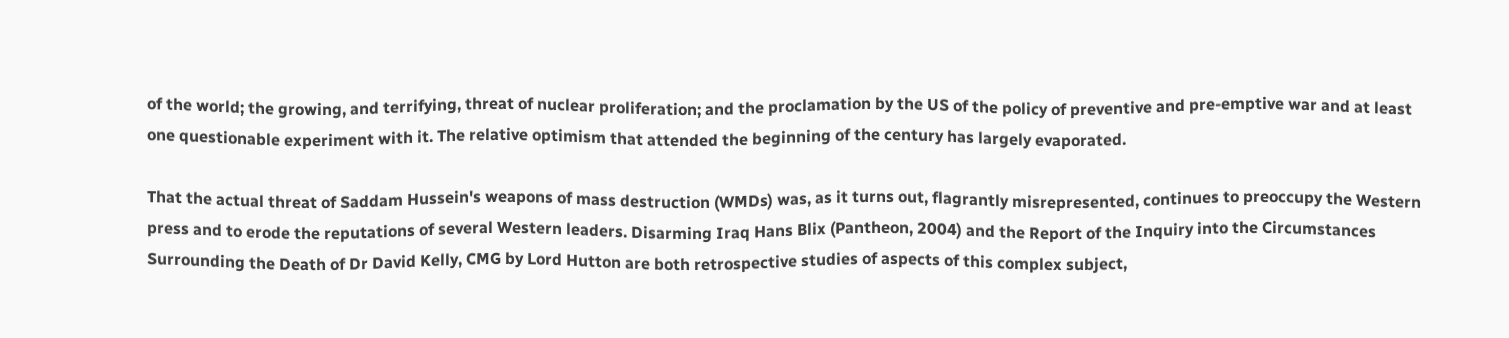of the world; the growing, and terrifying, threat of nuclear proliferation; and the proclamation by the US of the policy of preventive and pre-emptive war and at least one questionable experiment with it. The relative optimism that attended the beginning of the century has largely evaporated.

That the actual threat of Saddam Hussein's weapons of mass destruction (WMDs) was, as it turns out, flagrantly misrepresented, continues to preoccupy the Western press and to erode the reputations of several Western leaders. Disarming Iraq Hans Blix (Pantheon, 2004) and the Report of the Inquiry into the Circumstances Surrounding the Death of Dr David Kelly, CMG by Lord Hutton are both retrospective studies of aspects of this complex subject,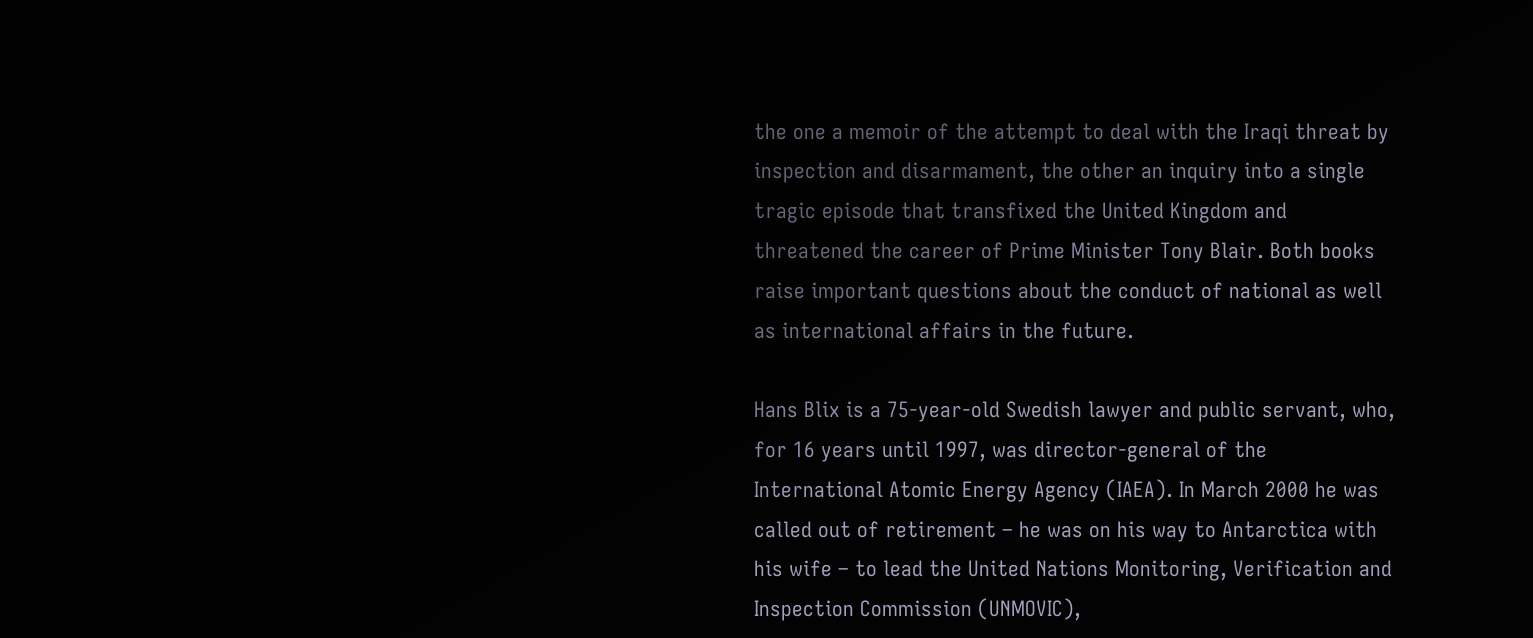the one a memoir of the attempt to deal with the Iraqi threat by inspection and disarmament, the other an inquiry into a single tragic episode that transfixed the United Kingdom and threatened the career of Prime Minister Tony Blair. Both books raise important questions about the conduct of national as well as international affairs in the future.

Hans Blix is a 75-year-old Swedish lawyer and public servant, who, for 16 years until 1997, was director-general of the International Atomic Energy Agency (IAEA). In March 2000 he was called out of retirement – he was on his way to Antarctica with his wife – to lead the United Nations Monitoring, Verification and Inspection Commission (UNMOVIC),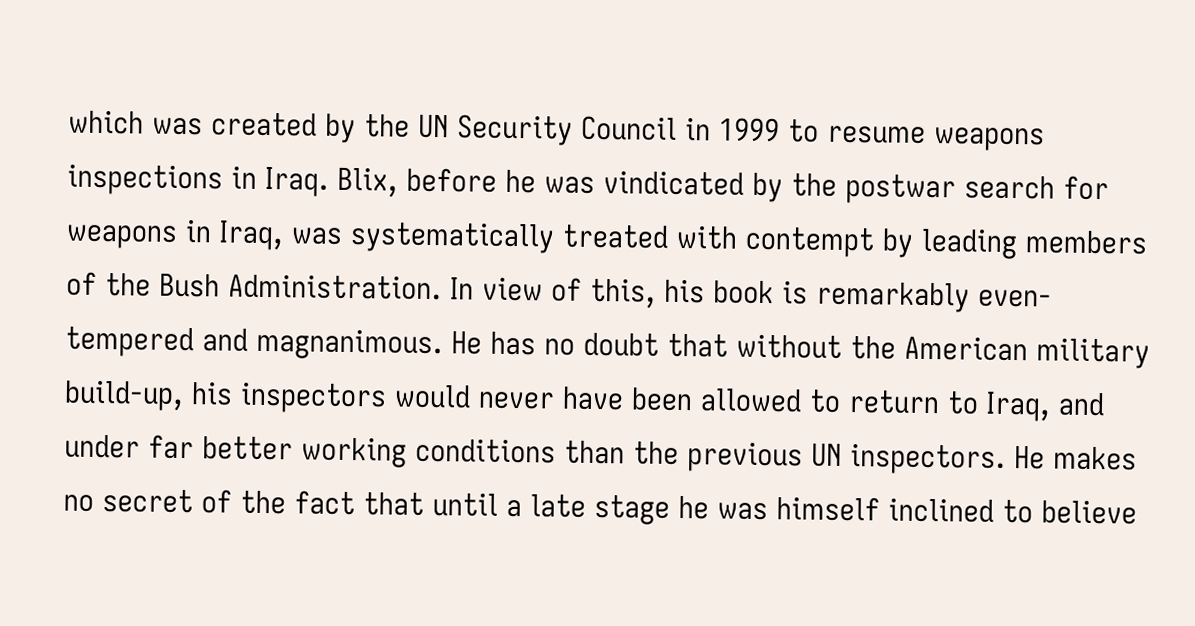which was created by the UN Security Council in 1999 to resume weapons inspections in Iraq. Blix, before he was vindicated by the postwar search for weapons in Iraq, was systematically treated with contempt by leading members of the Bush Administration. In view of this, his book is remarkably even-tempered and magnanimous. He has no doubt that without the American military build-up, his inspectors would never have been allowed to return to Iraq, and under far better working conditions than the previous UN inspectors. He makes no secret of the fact that until a late stage he was himself inclined to believe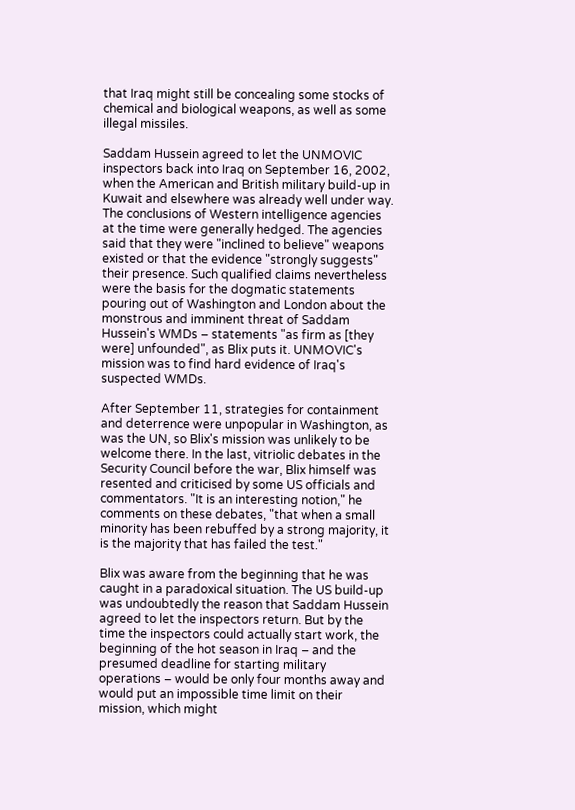that Iraq might still be concealing some stocks of chemical and biological weapons, as well as some illegal missiles.

Saddam Hussein agreed to let the UNMOVIC inspectors back into Iraq on September 16, 2002, when the American and British military build-up in Kuwait and elsewhere was already well under way. The conclusions of Western intelligence agencies at the time were generally hedged. The agencies said that they were "inclined to believe" weapons existed or that the evidence "strongly suggests" their presence. Such qualified claims nevertheless were the basis for the dogmatic statements pouring out of Washington and London about the monstrous and imminent threat of Saddam Hussein's WMDs – statements "as firm as [they were] unfounded", as Blix puts it. UNMOVIC's mission was to find hard evidence of Iraq's suspected WMDs.

After September 11, strategies for containment and deterrence were unpopular in Washington, as was the UN, so Blix's mission was unlikely to be welcome there. In the last, vitriolic debates in the Security Council before the war, Blix himself was resented and criticised by some US officials and commentators. "It is an interesting notion," he comments on these debates, "that when a small minority has been rebuffed by a strong majority, it is the majority that has failed the test."

Blix was aware from the beginning that he was caught in a paradoxical situation. The US build-up was undoubtedly the reason that Saddam Hussein agreed to let the inspectors return. But by the time the inspectors could actually start work, the beginning of the hot season in Iraq – and the presumed deadline for starting military operations – would be only four months away and would put an impossible time limit on their mission, which might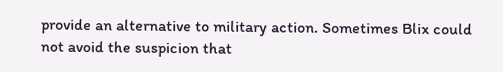provide an alternative to military action. Sometimes Blix could not avoid the suspicion that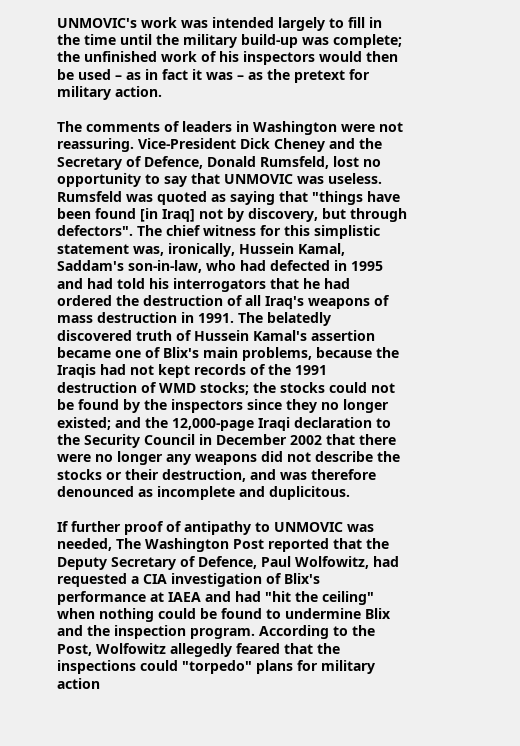UNMOVIC's work was intended largely to fill in the time until the military build-up was complete; the unfinished work of his inspectors would then be used – as in fact it was – as the pretext for military action.

The comments of leaders in Washington were not reassuring. Vice-President Dick Cheney and the Secretary of Defence, Donald Rumsfeld, lost no opportunity to say that UNMOVIC was useless. Rumsfeld was quoted as saying that "things have been found [in Iraq] not by discovery, but through defectors". The chief witness for this simplistic statement was, ironically, Hussein Kamal, Saddam's son-in-law, who had defected in 1995 and had told his interrogators that he had ordered the destruction of all Iraq's weapons of mass destruction in 1991. The belatedly discovered truth of Hussein Kamal's assertion became one of Blix's main problems, because the Iraqis had not kept records of the 1991 destruction of WMD stocks; the stocks could not be found by the inspectors since they no longer existed; and the 12,000-page Iraqi declaration to the Security Council in December 2002 that there were no longer any weapons did not describe the stocks or their destruction, and was therefore denounced as incomplete and duplicitous.

If further proof of antipathy to UNMOVIC was needed, The Washington Post reported that the Deputy Secretary of Defence, Paul Wolfowitz, had requested a CIA investigation of Blix's performance at IAEA and had "hit the ceiling" when nothing could be found to undermine Blix and the inspection program. According to the Post, Wolfowitz allegedly feared that the inspections could "torpedo" plans for military action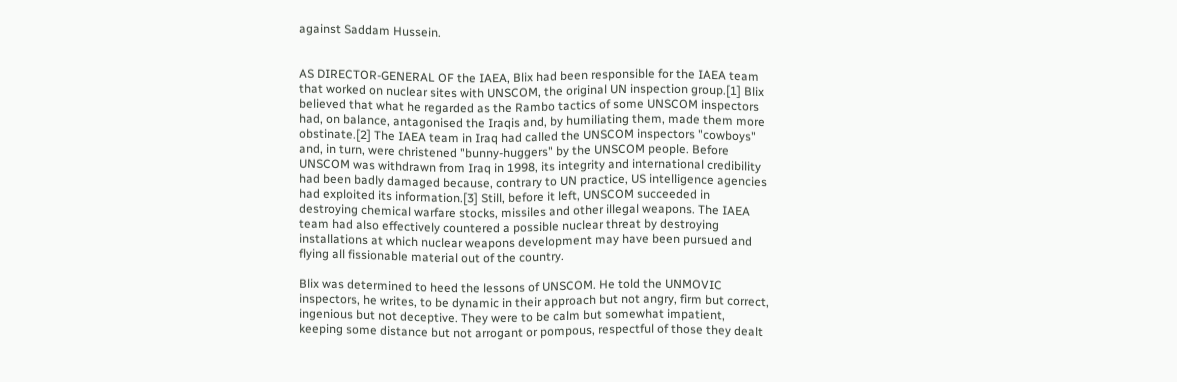against Saddam Hussein.


AS DIRECTOR-GENERAL OF the IAEA, Blix had been responsible for the IAEA team that worked on nuclear sites with UNSCOM, the original UN inspection group.[1] Blix believed that what he regarded as the Rambo tactics of some UNSCOM inspectors had, on balance, antagonised the Iraqis and, by humiliating them, made them more obstinate.[2] The IAEA team in Iraq had called the UNSCOM inspectors "cowboys" and, in turn, were christened "bunny-huggers" by the UNSCOM people. Before UNSCOM was withdrawn from Iraq in 1998, its integrity and international credibility had been badly damaged because, contrary to UN practice, US intelligence agencies had exploited its information.[3] Still, before it left, UNSCOM succeeded in destroying chemical warfare stocks, missiles and other illegal weapons. The IAEA team had also effectively countered a possible nuclear threat by destroying installations at which nuclear weapons development may have been pursued and flying all fissionable material out of the country.

Blix was determined to heed the lessons of UNSCOM. He told the UNMOVIC inspectors, he writes, to be dynamic in their approach but not angry, firm but correct, ingenious but not deceptive. They were to be calm but somewhat impatient, keeping some distance but not arrogant or pompous, respectful of those they dealt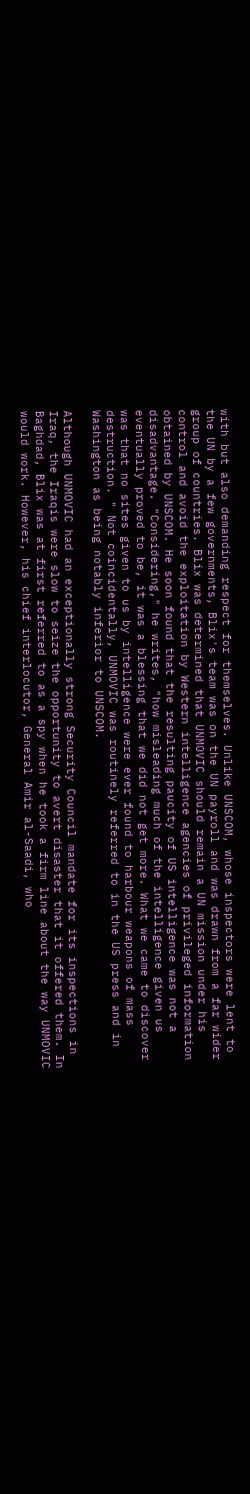with but also demanding respect for themselves. Unlike UNSCOM, whose inspectors were lent to the UN by a few governments, Blix's team was on the UN payroll and was drawn from a far wider group of countries. Blix was determined that UNMOVIC should remain a UN mission under his control and avoid the exploitation by Western intelligence agencies of privileged information obtained by UNSCOM. He soon found that the resulting paucity of US intelligence was not a disadvantage. "Considering," he writes, "how misleading much of the intelligence given us eventually proved to be, it was a blessing that we did not get more. What we came to discover was that no sites given to us by intelligence were ever found to harbour weapons of mass destruction. " Not coincidentally, UNMOVIC was routinely referred to in the US press and in Washington as being notably inferior to UNSCOM.

Although UNMOVIC had an exceptionally strong Security Council mandate for its inspections in Iraq, the Iraqis were slow to seize the opportunity to avert disaster that it offered them. In Baghdad, Blix was at first referred to as a spy when he took a firm line about the way UNMOVIC would work. However, his chief interlocutor, General Amir al-Saadi, who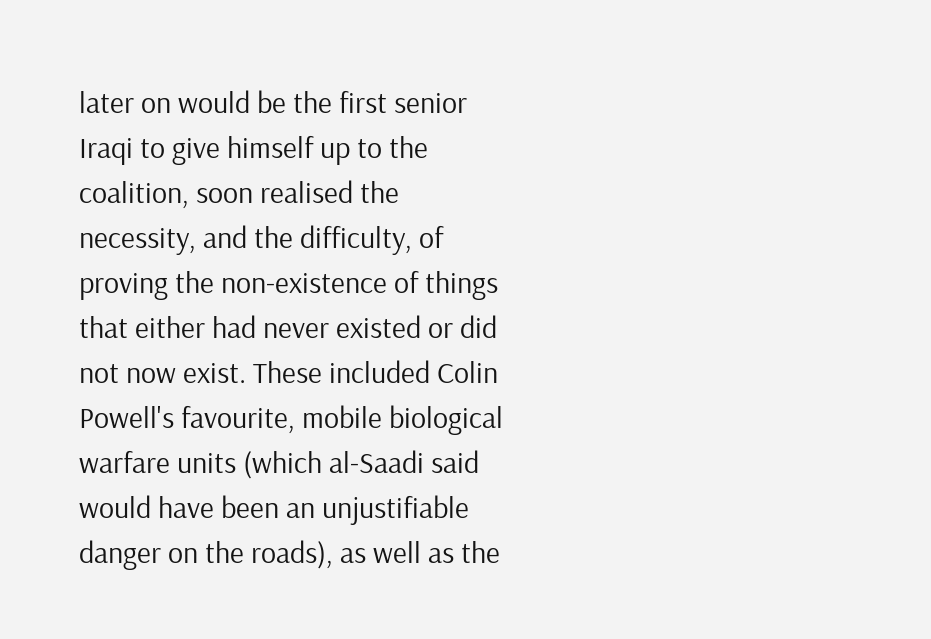later on would be the first senior Iraqi to give himself up to the coalition, soon realised the necessity, and the difficulty, of proving the non-existence of things that either had never existed or did not now exist. These included Colin Powell's favourite, mobile biological warfare units (which al-Saadi said would have been an unjustifiable danger on the roads), as well as the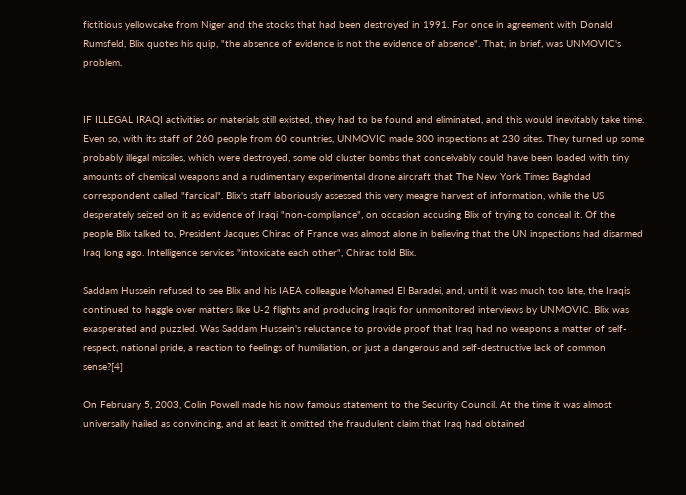fictitious yellowcake from Niger and the stocks that had been destroyed in 1991. For once in agreement with Donald Rumsfeld, Blix quotes his quip, "the absence of evidence is not the evidence of absence". That, in brief, was UNMOVIC's problem.


IF ILLEGAL IRAQI activities or materials still existed, they had to be found and eliminated, and this would inevitably take time. Even so, with its staff of 260 people from 60 countries, UNMOVIC made 300 inspections at 230 sites. They turned up some probably illegal missiles, which were destroyed, some old cluster bombs that conceivably could have been loaded with tiny amounts of chemical weapons and a rudimentary experimental drone aircraft that The New York Times Baghdad correspondent called "farcical". Blix's staff laboriously assessed this very meagre harvest of information, while the US desperately seized on it as evidence of Iraqi "non-compliance", on occasion accusing Blix of trying to conceal it. Of the people Blix talked to, President Jacques Chirac of France was almost alone in believing that the UN inspections had disarmed Iraq long ago. Intelligence services "intoxicate each other", Chirac told Blix.

Saddam Hussein refused to see Blix and his IAEA colleague Mohamed El Baradei, and, until it was much too late, the Iraqis continued to haggle over matters like U-2 flights and producing Iraqis for unmonitored interviews by UNMOVIC. Blix was exasperated and puzzled. Was Saddam Hussein's reluctance to provide proof that Iraq had no weapons a matter of self-respect, national pride, a reaction to feelings of humiliation, or just a dangerous and self-destructive lack of common sense?[4]

On February 5, 2003, Colin Powell made his now famous statement to the Security Council. At the time it was almost universally hailed as convincing, and at least it omitted the fraudulent claim that Iraq had obtained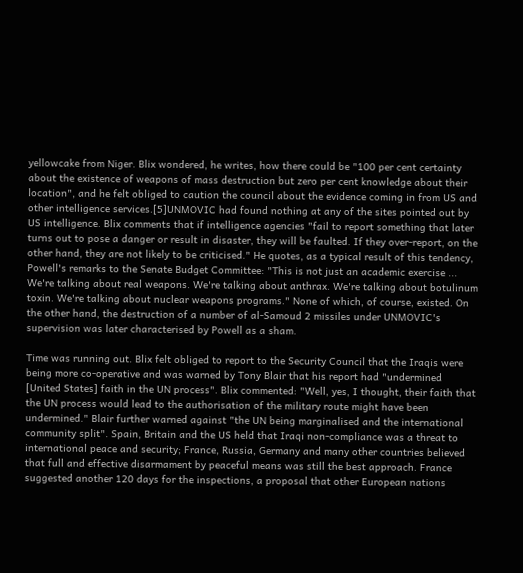yellowcake from Niger. Blix wondered, he writes, how there could be "100 per cent certainty about the existence of weapons of mass destruction but zero per cent knowledge about their location", and he felt obliged to caution the council about the evidence coming in from US and other intelligence services.[5]UNMOVIC had found nothing at any of the sites pointed out by US intelligence. Blix comments that if intelligence agencies "fail to report something that later turns out to pose a danger or result in disaster, they will be faulted. If they over-report, on the other hand, they are not likely to be criticised." He quotes, as a typical result of this tendency, Powell's remarks to the Senate Budget Committee: "This is not just an academic exercise ... We're talking about real weapons. We're talking about anthrax. We're talking about botulinum toxin. We're talking about nuclear weapons programs." None of which, of course, existed. On the other hand, the destruction of a number of al-Samoud 2 missiles under UNMOVIC's supervision was later characterised by Powell as a sham.

Time was running out. Blix felt obliged to report to the Security Council that the Iraqis were being more co-operative and was warned by Tony Blair that his report had "undermined [United States] faith in the UN process". Blix commented: "Well, yes, I thought, their faith that the UN process would lead to the authorisation of the military route might have been undermined." Blair further warned against "the UN being marginalised and the international community split". Spain, Britain and the US held that Iraqi non-compliance was a threat to international peace and security; France, Russia, Germany and many other countries believed that full and effective disarmament by peaceful means was still the best approach. France suggested another 120 days for the inspections, a proposal that other European nations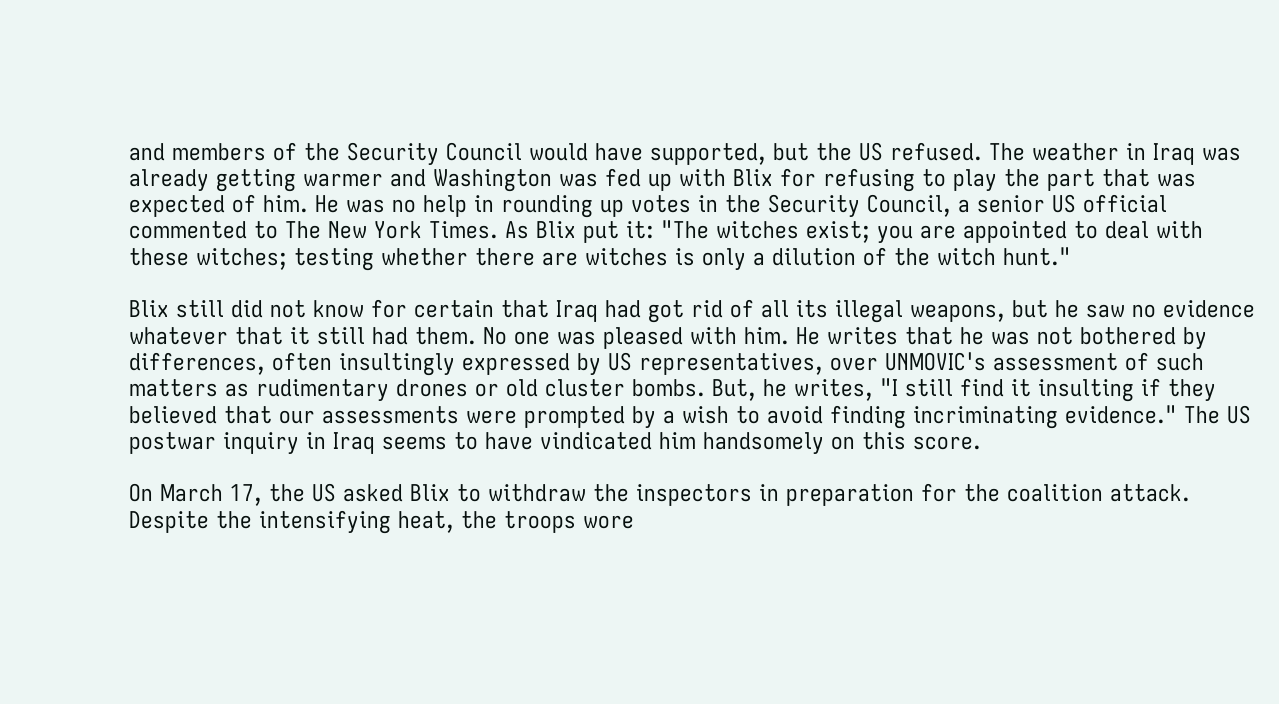and members of the Security Council would have supported, but the US refused. The weather in Iraq was already getting warmer and Washington was fed up with Blix for refusing to play the part that was expected of him. He was no help in rounding up votes in the Security Council, a senior US official commented to The New York Times. As Blix put it: "The witches exist; you are appointed to deal with these witches; testing whether there are witches is only a dilution of the witch hunt."

Blix still did not know for certain that Iraq had got rid of all its illegal weapons, but he saw no evidence whatever that it still had them. No one was pleased with him. He writes that he was not bothered by differences, often insultingly expressed by US representatives, over UNMOVIC's assessment of such matters as rudimentary drones or old cluster bombs. But, he writes, "I still find it insulting if they believed that our assessments were prompted by a wish to avoid finding incriminating evidence." The US postwar inquiry in Iraq seems to have vindicated him handsomely on this score.

On March 17, the US asked Blix to withdraw the inspectors in preparation for the coalition attack. Despite the intensifying heat, the troops wore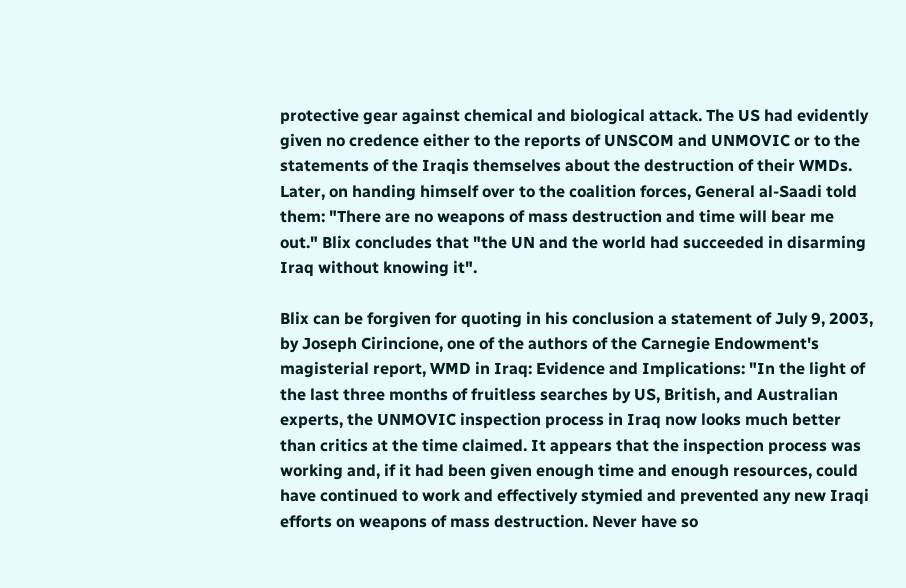protective gear against chemical and biological attack. The US had evidently given no credence either to the reports of UNSCOM and UNMOVIC or to the statements of the Iraqis themselves about the destruction of their WMDs. Later, on handing himself over to the coalition forces, General al-Saadi told them: "There are no weapons of mass destruction and time will bear me out." Blix concludes that "the UN and the world had succeeded in disarming Iraq without knowing it".

Blix can be forgiven for quoting in his conclusion a statement of July 9, 2003, by Joseph Cirincione, one of the authors of the Carnegie Endowment's magisterial report, WMD in Iraq: Evidence and Implications: "In the light of the last three months of fruitless searches by US, British, and Australian experts, the UNMOVIC inspection process in Iraq now looks much better than critics at the time claimed. It appears that the inspection process was working and, if it had been given enough time and enough resources, could have continued to work and effectively stymied and prevented any new Iraqi efforts on weapons of mass destruction. Never have so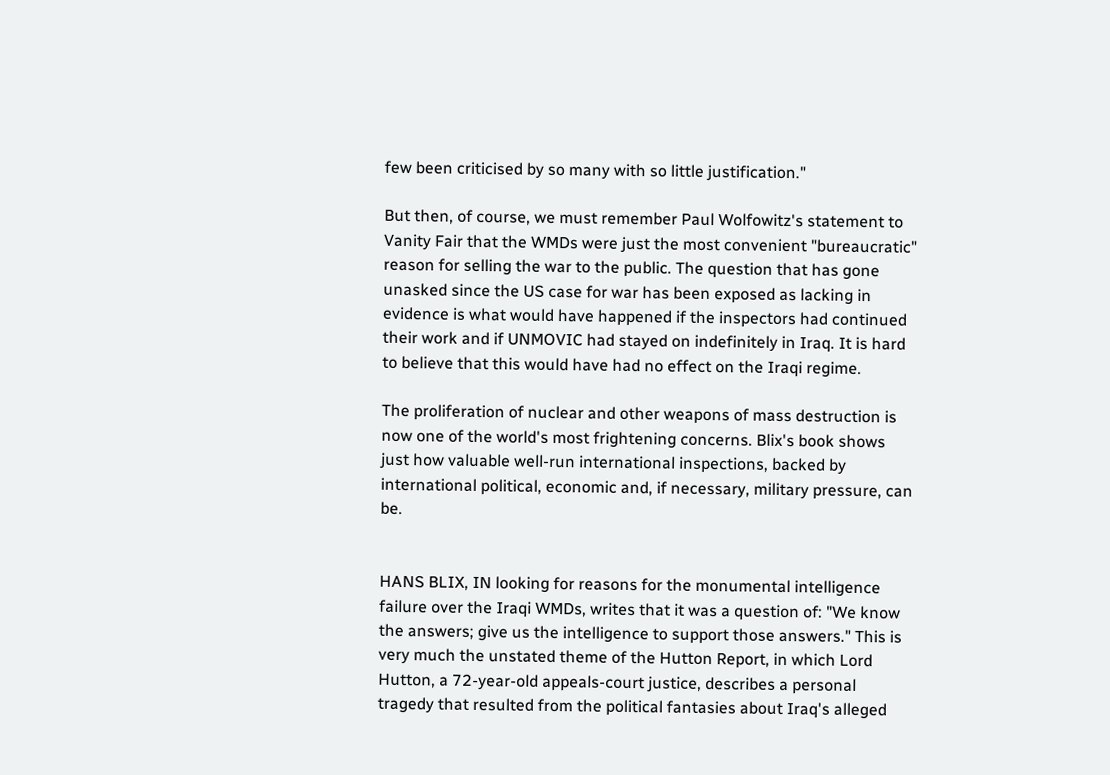few been criticised by so many with so little justification."

But then, of course, we must remember Paul Wolfowitz's statement to Vanity Fair that the WMDs were just the most convenient "bureaucratic" reason for selling the war to the public. The question that has gone unasked since the US case for war has been exposed as lacking in evidence is what would have happened if the inspectors had continued their work and if UNMOVIC had stayed on indefinitely in Iraq. It is hard to believe that this would have had no effect on the Iraqi regime.

The proliferation of nuclear and other weapons of mass destruction is now one of the world's most frightening concerns. Blix's book shows just how valuable well-run international inspections, backed by international political, economic and, if necessary, military pressure, can be.


HANS BLIX, IN looking for reasons for the monumental intelligence failure over the Iraqi WMDs, writes that it was a question of: "We know the answers; give us the intelligence to support those answers." This is very much the unstated theme of the Hutton Report, in which Lord Hutton, a 72-year-old appeals-court justice, describes a personal tragedy that resulted from the political fantasies about Iraq's alleged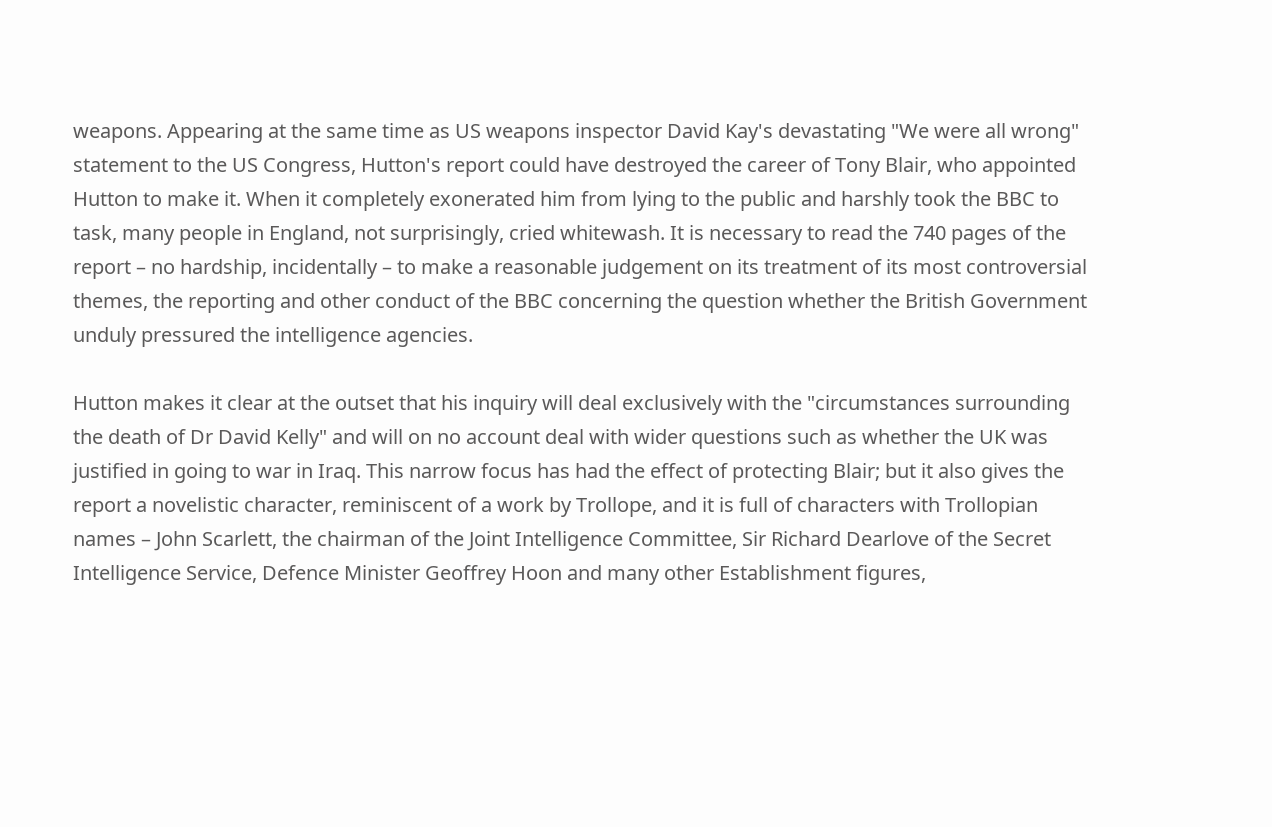weapons. Appearing at the same time as US weapons inspector David Kay's devastating "We were all wrong" statement to the US Congress, Hutton's report could have destroyed the career of Tony Blair, who appointed Hutton to make it. When it completely exonerated him from lying to the public and harshly took the BBC to task, many people in England, not surprisingly, cried whitewash. It is necessary to read the 740 pages of the report – no hardship, incidentally – to make a reasonable judgement on its treatment of its most controversial themes, the reporting and other conduct of the BBC concerning the question whether the British Government unduly pressured the intelligence agencies.

Hutton makes it clear at the outset that his inquiry will deal exclusively with the "circumstances surrounding the death of Dr David Kelly" and will on no account deal with wider questions such as whether the UK was justified in going to war in Iraq. This narrow focus has had the effect of protecting Blair; but it also gives the report a novelistic character, reminiscent of a work by Trollope, and it is full of characters with Trollopian names – John Scarlett, the chairman of the Joint Intelligence Committee, Sir Richard Dearlove of the Secret Intelligence Service, Defence Minister Geoffrey Hoon and many other Establishment figures,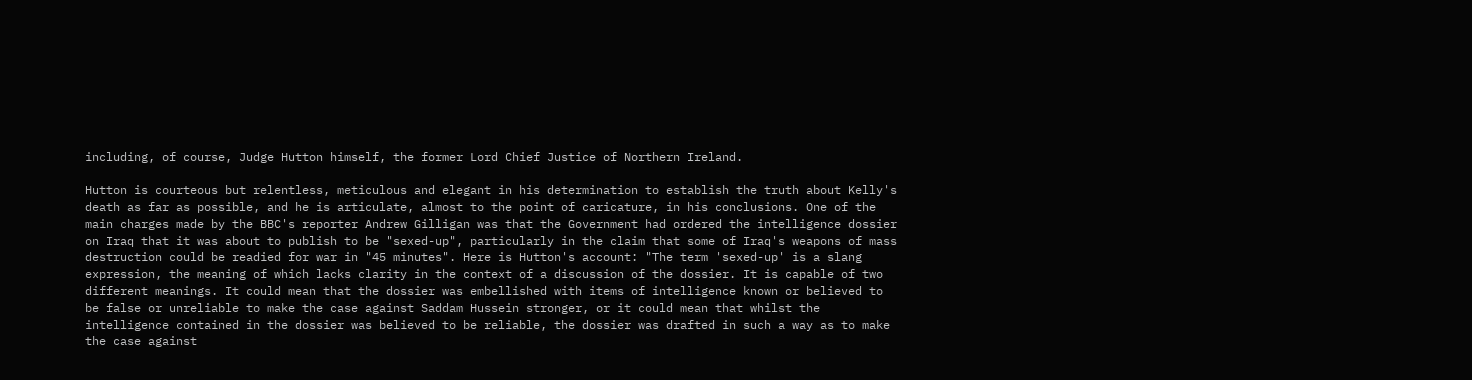including, of course, Judge Hutton himself, the former Lord Chief Justice of Northern Ireland.

Hutton is courteous but relentless, meticulous and elegant in his determination to establish the truth about Kelly's death as far as possible, and he is articulate, almost to the point of caricature, in his conclusions. One of the main charges made by the BBC's reporter Andrew Gilligan was that the Government had ordered the intelligence dossier on Iraq that it was about to publish to be "sexed-up", particularly in the claim that some of Iraq's weapons of mass destruction could be readied for war in "45 minutes". Here is Hutton's account: "The term 'sexed-up' is a slang expression, the meaning of which lacks clarity in the context of a discussion of the dossier. It is capable of two different meanings. It could mean that the dossier was embellished with items of intelligence known or believed to be false or unreliable to make the case against Saddam Hussein stronger, or it could mean that whilst the intelligence contained in the dossier was believed to be reliable, the dossier was drafted in such a way as to make the case against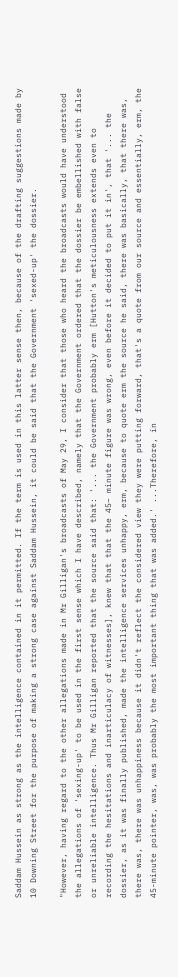Saddam Hussein as strong as the intelligence contained in it permitted. If the term is used in this latter sense then, because of the drafting suggestions made by 10 Downing Street for the purpose of making a strong case against Saddam Hussein, it could be said that the Government 'sexed-up' the dossier.

"However, having regard to the other allegations made in Mr Gilligan's broadcasts of May 29, I consider that those who heard the broadcasts would have understood the allegations of 'sexing-up' to be used in the first sense which I have described, namely that the Government ordered that the dossier be embellished with false or unreliable intelligence. Thus Mr Gilligan reported that the source said that: '... the Government probably erm [Hutton's meticulousness extends even to recording the hesitations and inarticulacy of witnesses], knew that that the 45– minute figure was wrong, even before it decided to put it in', that '... the dossier, as it was finally published, made the intelligence services unhappy, erm, because to quote erm the source he said, there was basically, that there was, there was, there was unhappiness because it didn't reflect the considered view they were putting forward, that's a quote from our source and essentially, erm, the 45-minute pointer, was, was probably the most important thing that was added.' ...Therefore, in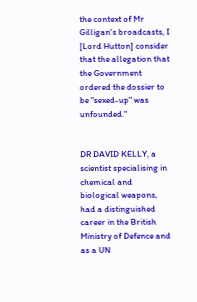the context of Mr Gilligan's broadcasts, I [Lord Hutton] consider that the allegation that the Government ordered the dossier to be "sexed-up" was unfounded."


DR DAVID KELLY, a scientist specialising in chemical and biological weapons, had a distinguished career in the British Ministry of Defence and as a UN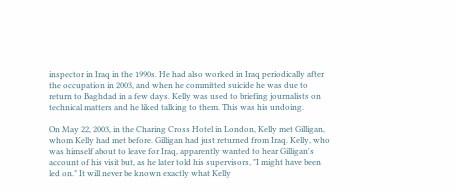inspector in Iraq in the 1990s. He had also worked in Iraq periodically after the occupation in 2003, and when he committed suicide he was due to return to Baghdad in a few days. Kelly was used to briefing journalists on technical matters and he liked talking to them. This was his undoing.

On May 22, 2003, in the Charing Cross Hotel in London, Kelly met Gilligan, whom Kelly had met before. Gilligan had just returned from Iraq. Kelly, who was himself about to leave for Iraq, apparently wanted to hear Gilligan's account of his visit but, as he later told his supervisors, "I might have been led on." It will never be known exactly what Kelly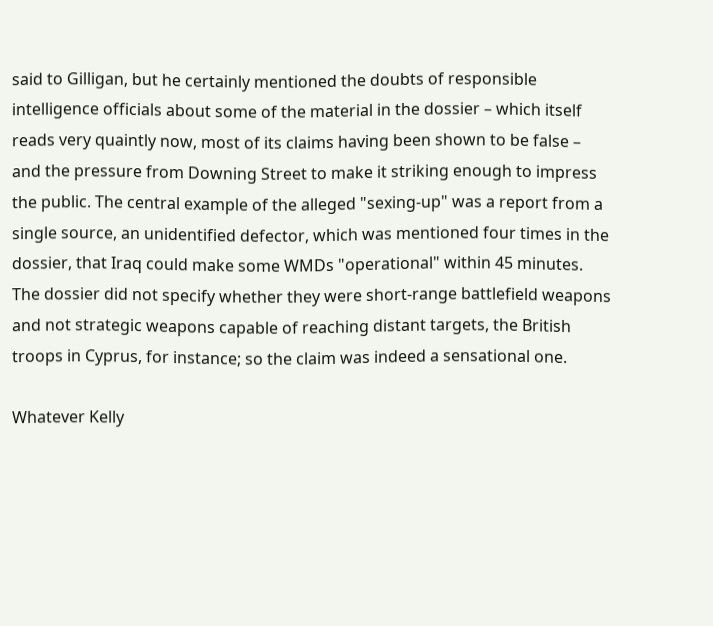said to Gilligan, but he certainly mentioned the doubts of responsible intelligence officials about some of the material in the dossier – which itself reads very quaintly now, most of its claims having been shown to be false – and the pressure from Downing Street to make it striking enough to impress the public. The central example of the alleged "sexing-up" was a report from a single source, an unidentified defector, which was mentioned four times in the dossier, that Iraq could make some WMDs "operational" within 45 minutes. The dossier did not specify whether they were short-range battlefield weapons and not strategic weapons capable of reaching distant targets, the British troops in Cyprus, for instance; so the claim was indeed a sensational one.

Whatever Kelly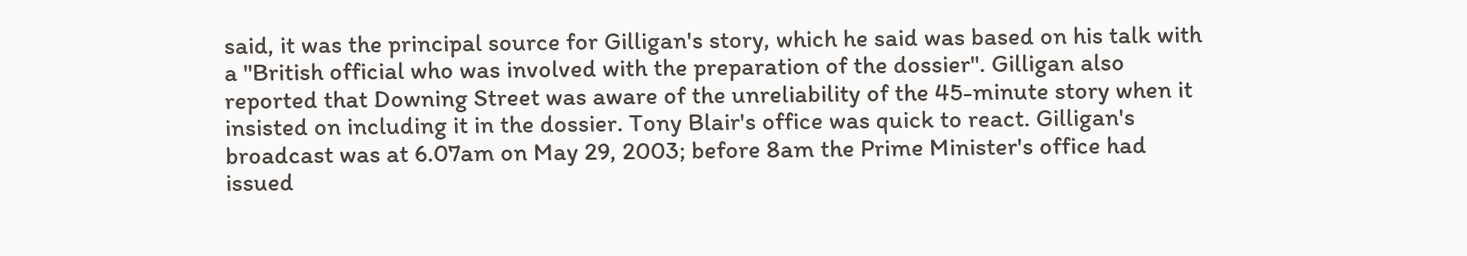said, it was the principal source for Gilligan's story, which he said was based on his talk with a "British official who was involved with the preparation of the dossier". Gilligan also reported that Downing Street was aware of the unreliability of the 45-minute story when it insisted on including it in the dossier. Tony Blair's office was quick to react. Gilligan's broadcast was at 6.07am on May 29, 2003; before 8am the Prime Minister's office had issued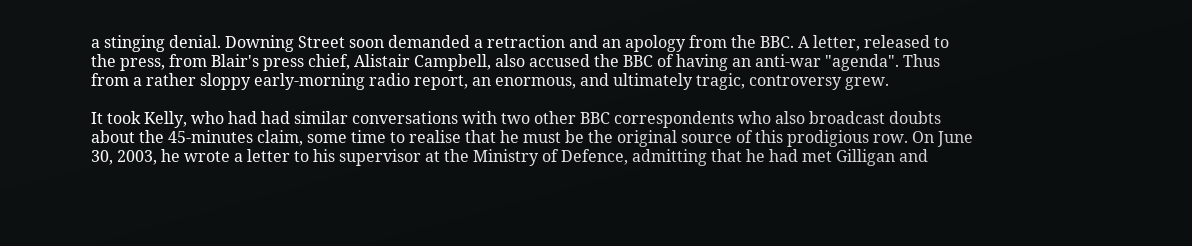a stinging denial. Downing Street soon demanded a retraction and an apology from the BBC. A letter, released to the press, from Blair's press chief, Alistair Campbell, also accused the BBC of having an anti-war "agenda". Thus from a rather sloppy early-morning radio report, an enormous, and ultimately tragic, controversy grew.

It took Kelly, who had had similar conversations with two other BBC correspondents who also broadcast doubts about the 45-minutes claim, some time to realise that he must be the original source of this prodigious row. On June 30, 2003, he wrote a letter to his supervisor at the Ministry of Defence, admitting that he had met Gilligan and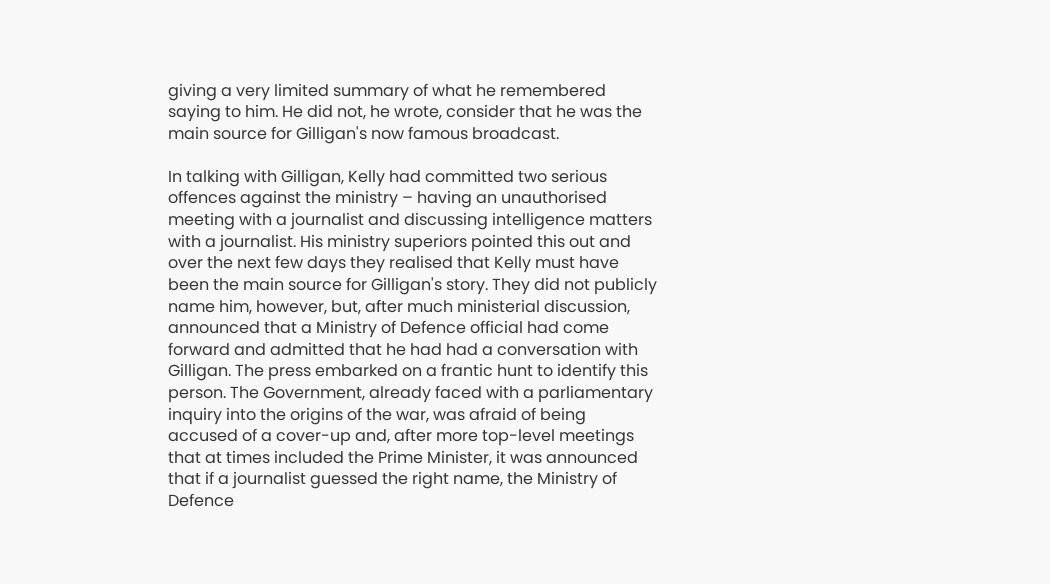giving a very limited summary of what he remembered saying to him. He did not, he wrote, consider that he was the main source for Gilligan's now famous broadcast.

In talking with Gilligan, Kelly had committed two serious offences against the ministry – having an unauthorised meeting with a journalist and discussing intelligence matters with a journalist. His ministry superiors pointed this out and over the next few days they realised that Kelly must have been the main source for Gilligan's story. They did not publicly name him, however, but, after much ministerial discussion, announced that a Ministry of Defence official had come forward and admitted that he had had a conversation with Gilligan. The press embarked on a frantic hunt to identify this person. The Government, already faced with a parliamentary inquiry into the origins of the war, was afraid of being accused of a cover-up and, after more top-level meetings that at times included the Prime Minister, it was announced that if a journalist guessed the right name, the Ministry of Defence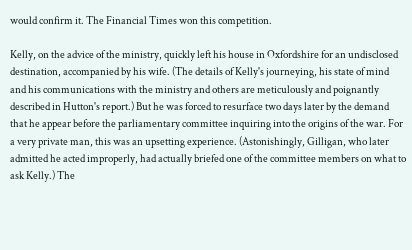would confirm it. The Financial Times won this competition.

Kelly, on the advice of the ministry, quickly left his house in Oxfordshire for an undisclosed destination, accompanied by his wife. (The details of Kelly's journeying, his state of mind and his communications with the ministry and others are meticulously and poignantly described in Hutton's report.) But he was forced to resurface two days later by the demand that he appear before the parliamentary committee inquiring into the origins of the war. For a very private man, this was an upsetting experience. (Astonishingly, Gilligan, who later admitted he acted improperly, had actually briefed one of the committee members on what to ask Kelly.) The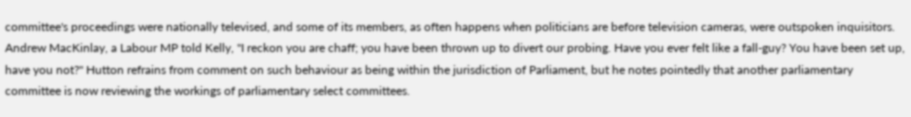committee's proceedings were nationally televised, and some of its members, as often happens when politicians are before television cameras, were outspoken inquisitors. Andrew MacKinlay, a Labour MP told Kelly, "I reckon you are chaff; you have been thrown up to divert our probing. Have you ever felt like a fall-guy? You have been set up, have you not?" Hutton refrains from comment on such behaviour as being within the jurisdiction of Parliament, but he notes pointedly that another parliamentary committee is now reviewing the workings of parliamentary select committees.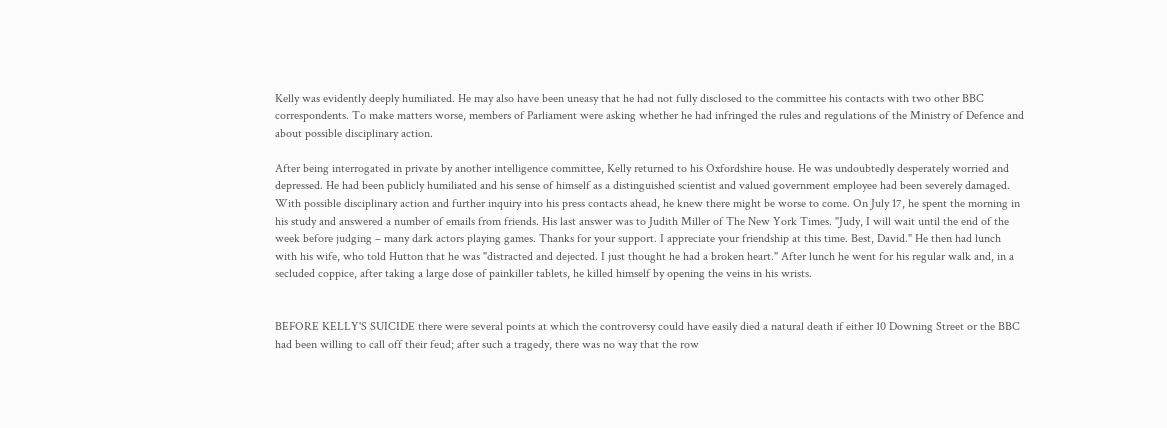Kelly was evidently deeply humiliated. He may also have been uneasy that he had not fully disclosed to the committee his contacts with two other BBC correspondents. To make matters worse, members of Parliament were asking whether he had infringed the rules and regulations of the Ministry of Defence and about possible disciplinary action.

After being interrogated in private by another intelligence committee, Kelly returned to his Oxfordshire house. He was undoubtedly desperately worried and depressed. He had been publicly humiliated and his sense of himself as a distinguished scientist and valued government employee had been severely damaged. With possible disciplinary action and further inquiry into his press contacts ahead, he knew there might be worse to come. On July 17, he spent the morning in his study and answered a number of emails from friends. His last answer was to Judith Miller of The New York Times. "Judy, I will wait until the end of the week before judging – many dark actors playing games. Thanks for your support. I appreciate your friendship at this time. Best, David." He then had lunch with his wife, who told Hutton that he was "distracted and dejected. I just thought he had a broken heart." After lunch he went for his regular walk and, in a secluded coppice, after taking a large dose of painkiller tablets, he killed himself by opening the veins in his wrists.


BEFORE KELLY'S SUICIDE there were several points at which the controversy could have easily died a natural death if either 10 Downing Street or the BBC had been willing to call off their feud; after such a tragedy, there was no way that the row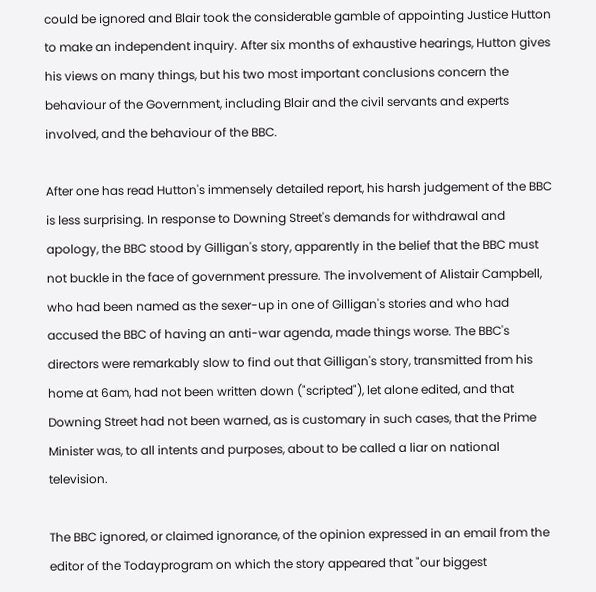could be ignored and Blair took the considerable gamble of appointing Justice Hutton to make an independent inquiry. After six months of exhaustive hearings, Hutton gives his views on many things, but his two most important conclusions concern the behaviour of the Government, including Blair and the civil servants and experts involved, and the behaviour of the BBC.

After one has read Hutton's immensely detailed report, his harsh judgement of the BBC is less surprising. In response to Downing Street's demands for withdrawal and apology, the BBC stood by Gilligan's story, apparently in the belief that the BBC must not buckle in the face of government pressure. The involvement of Alistair Campbell, who had been named as the sexer-up in one of Gilligan's stories and who had accused the BBC of having an anti-war agenda, made things worse. The BBC's directors were remarkably slow to find out that Gilligan's story, transmitted from his home at 6am, had not been written down ("scripted"), let alone edited, and that Downing Street had not been warned, as is customary in such cases, that the Prime Minister was, to all intents and purposes, about to be called a liar on national television.

The BBC ignored, or claimed ignorance, of the opinion expressed in an email from the editor of the Todayprogram on which the story appeared that "our biggest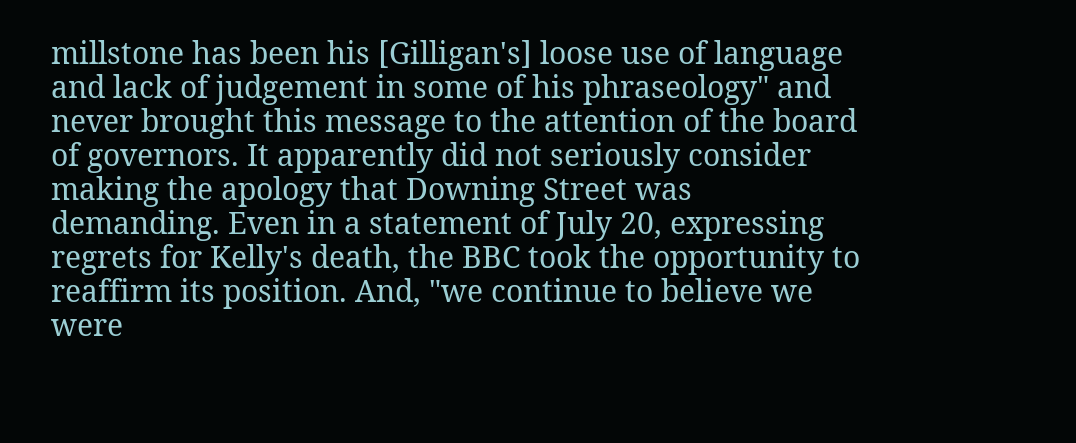millstone has been his [Gilligan's] loose use of language and lack of judgement in some of his phraseology" and never brought this message to the attention of the board of governors. It apparently did not seriously consider making the apology that Downing Street was demanding. Even in a statement of July 20, expressing regrets for Kelly's death, the BBC took the opportunity to reaffirm its position. And, "we continue to believe we were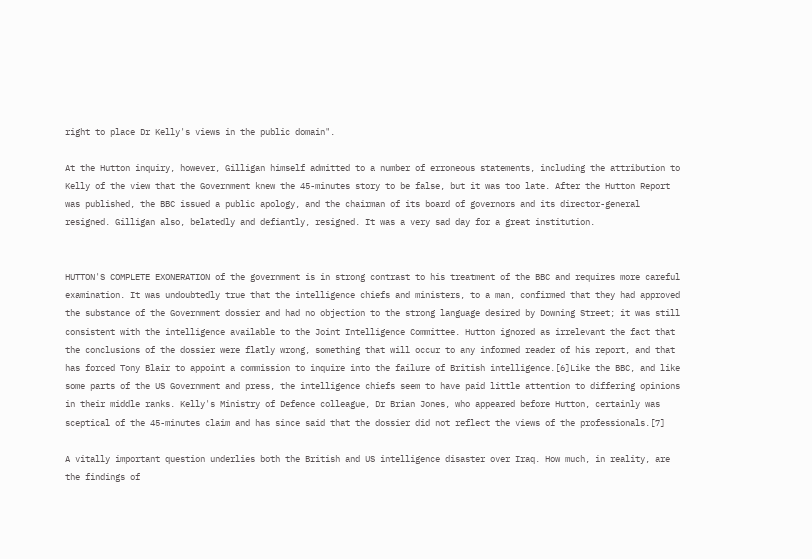right to place Dr Kelly's views in the public domain".

At the Hutton inquiry, however, Gilligan himself admitted to a number of erroneous statements, including the attribution to Kelly of the view that the Government knew the 45-minutes story to be false, but it was too late. After the Hutton Report was published, the BBC issued a public apology, and the chairman of its board of governors and its director-general resigned. Gilligan also, belatedly and defiantly, resigned. It was a very sad day for a great institution.


HUTTON'S COMPLETE EXONERATION of the government is in strong contrast to his treatment of the BBC and requires more careful examination. It was undoubtedly true that the intelligence chiefs and ministers, to a man, confirmed that they had approved the substance of the Government dossier and had no objection to the strong language desired by Downing Street; it was still consistent with the intelligence available to the Joint Intelligence Committee. Hutton ignored as irrelevant the fact that the conclusions of the dossier were flatly wrong, something that will occur to any informed reader of his report, and that has forced Tony Blair to appoint a commission to inquire into the failure of British intelligence.[6]Like the BBC, and like some parts of the US Government and press, the intelligence chiefs seem to have paid little attention to differing opinions in their middle ranks. Kelly's Ministry of Defence colleague, Dr Brian Jones, who appeared before Hutton, certainly was sceptical of the 45-minutes claim and has since said that the dossier did not reflect the views of the professionals.[7]

A vitally important question underlies both the British and US intelligence disaster over Iraq. How much, in reality, are the findings of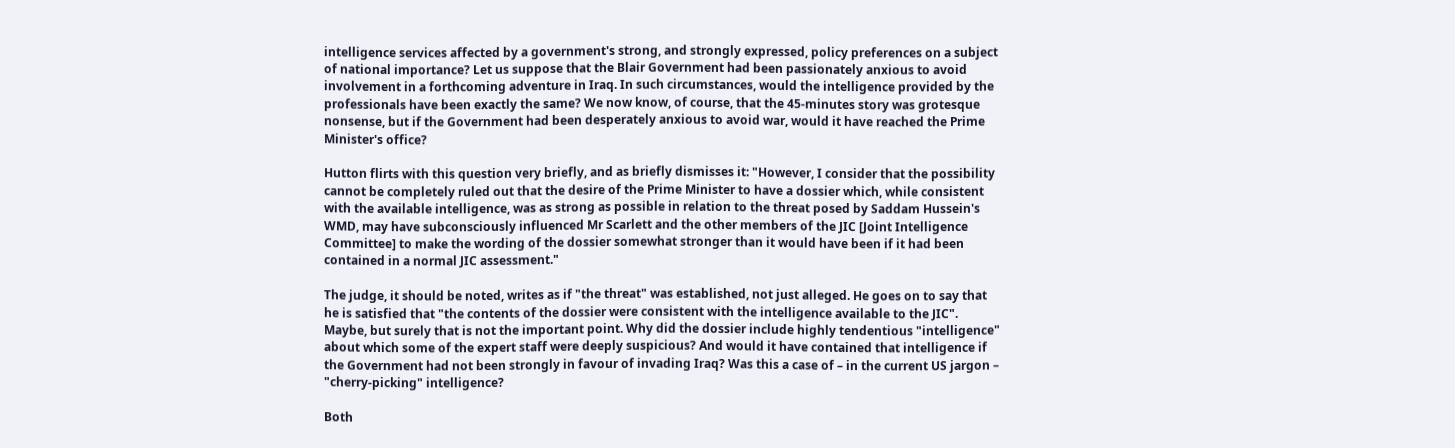intelligence services affected by a government's strong, and strongly expressed, policy preferences on a subject of national importance? Let us suppose that the Blair Government had been passionately anxious to avoid involvement in a forthcoming adventure in Iraq. In such circumstances, would the intelligence provided by the professionals have been exactly the same? We now know, of course, that the 45-minutes story was grotesque nonsense, but if the Government had been desperately anxious to avoid war, would it have reached the Prime Minister's office?

Hutton flirts with this question very briefly, and as briefly dismisses it: "However, I consider that the possibility cannot be completely ruled out that the desire of the Prime Minister to have a dossier which, while consistent with the available intelligence, was as strong as possible in relation to the threat posed by Saddam Hussein's WMD, may have subconsciously influenced Mr Scarlett and the other members of the JIC [Joint Intelligence Committee] to make the wording of the dossier somewhat stronger than it would have been if it had been contained in a normal JIC assessment."

The judge, it should be noted, writes as if "the threat" was established, not just alleged. He goes on to say that he is satisfied that "the contents of the dossier were consistent with the intelligence available to the JIC". Maybe, but surely that is not the important point. Why did the dossier include highly tendentious "intelligence" about which some of the expert staff were deeply suspicious? And would it have contained that intelligence if the Government had not been strongly in favour of invading Iraq? Was this a case of – in the current US jargon – "cherry-picking" intelligence?

Both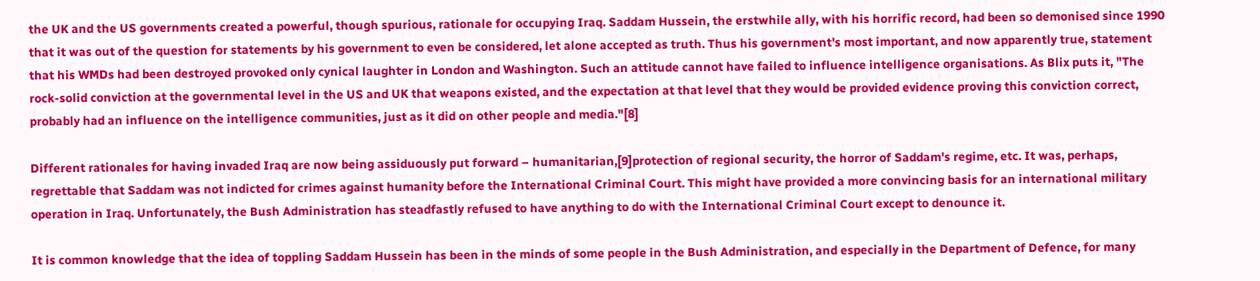the UK and the US governments created a powerful, though spurious, rationale for occupying Iraq. Saddam Hussein, the erstwhile ally, with his horrific record, had been so demonised since 1990 that it was out of the question for statements by his government to even be considered, let alone accepted as truth. Thus his government's most important, and now apparently true, statement that his WMDs had been destroyed provoked only cynical laughter in London and Washington. Such an attitude cannot have failed to influence intelligence organisations. As Blix puts it, "The rock-solid conviction at the governmental level in the US and UK that weapons existed, and the expectation at that level that they would be provided evidence proving this conviction correct, probably had an influence on the intelligence communities, just as it did on other people and media."[8]

Different rationales for having invaded Iraq are now being assiduously put forward – humanitarian,[9]protection of regional security, the horror of Saddam's regime, etc. It was, perhaps, regrettable that Saddam was not indicted for crimes against humanity before the International Criminal Court. This might have provided a more convincing basis for an international military operation in Iraq. Unfortunately, the Bush Administration has steadfastly refused to have anything to do with the International Criminal Court except to denounce it.

It is common knowledge that the idea of toppling Saddam Hussein has been in the minds of some people in the Bush Administration, and especially in the Department of Defence, for many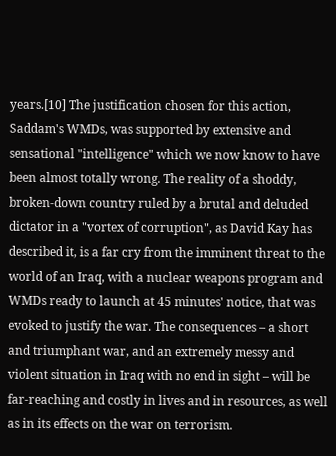years.[10] The justification chosen for this action, Saddam's WMDs, was supported by extensive and sensational "intelligence" which we now know to have been almost totally wrong. The reality of a shoddy, broken-down country ruled by a brutal and deluded dictator in a "vortex of corruption", as David Kay has described it, is a far cry from the imminent threat to the world of an Iraq, with a nuclear weapons program and WMDs ready to launch at 45 minutes' notice, that was evoked to justify the war. The consequences – a short and triumphant war, and an extremely messy and violent situation in Iraq with no end in sight – will be far-reaching and costly in lives and in resources, as well as in its effects on the war on terrorism.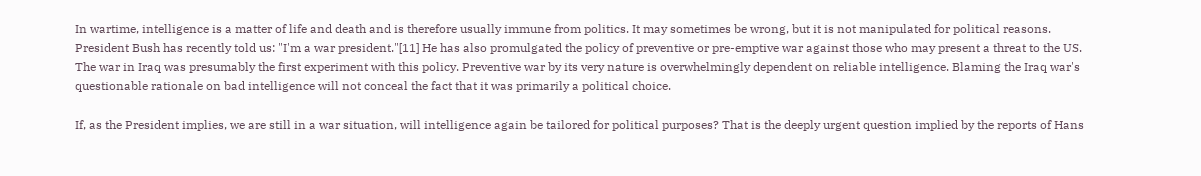In wartime, intelligence is a matter of life and death and is therefore usually immune from politics. It may sometimes be wrong, but it is not manipulated for political reasons. President Bush has recently told us: "I'm a war president."[11] He has also promulgated the policy of preventive or pre-emptive war against those who may present a threat to the US. The war in Iraq was presumably the first experiment with this policy. Preventive war by its very nature is overwhelmingly dependent on reliable intelligence. Blaming the Iraq war's questionable rationale on bad intelligence will not conceal the fact that it was primarily a political choice.

If, as the President implies, we are still in a war situation, will intelligence again be tailored for political purposes? That is the deeply urgent question implied by the reports of Hans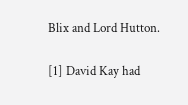Blix and Lord Hutton.

[1] David Kay had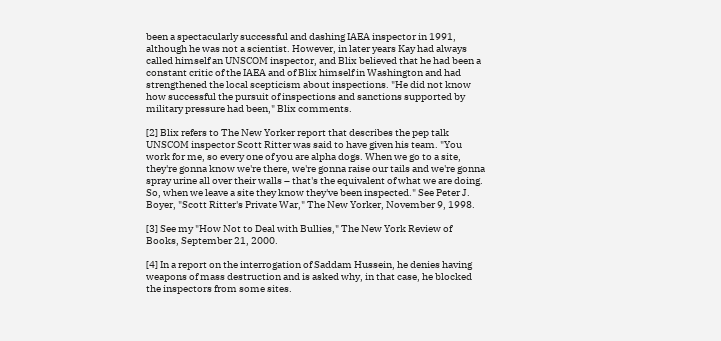been a spectacularly successful and dashing IAEA inspector in 1991, although he was not a scientist. However, in later years Kay had always called himself an UNSCOM inspector, and Blix believed that he had been a constant critic of the IAEA and of Blix himself in Washington and had strengthened the local scepticism about inspections. "He did not know how successful the pursuit of inspections and sanctions supported by military pressure had been," Blix comments.

[2] Blix refers to The New Yorker report that describes the pep talk UNSCOM inspector Scott Ritter was said to have given his team. "You work for me, so every one of you are alpha dogs. When we go to a site, they're gonna know we're there, we're gonna raise our tails and we're gonna spray urine all over their walls – that's the equivalent of what we are doing. So, when we leave a site they know they've been inspected." See Peter J. Boyer, "Scott Ritter's Private War," The New Yorker, November 9, 1998.

[3] See my "How Not to Deal with Bullies," The New York Review of Books, September 21, 2000.

[4] In a report on the interrogation of Saddam Hussein, he denies having weapons of mass destruction and is asked why, in that case, he blocked the inspectors from some sites.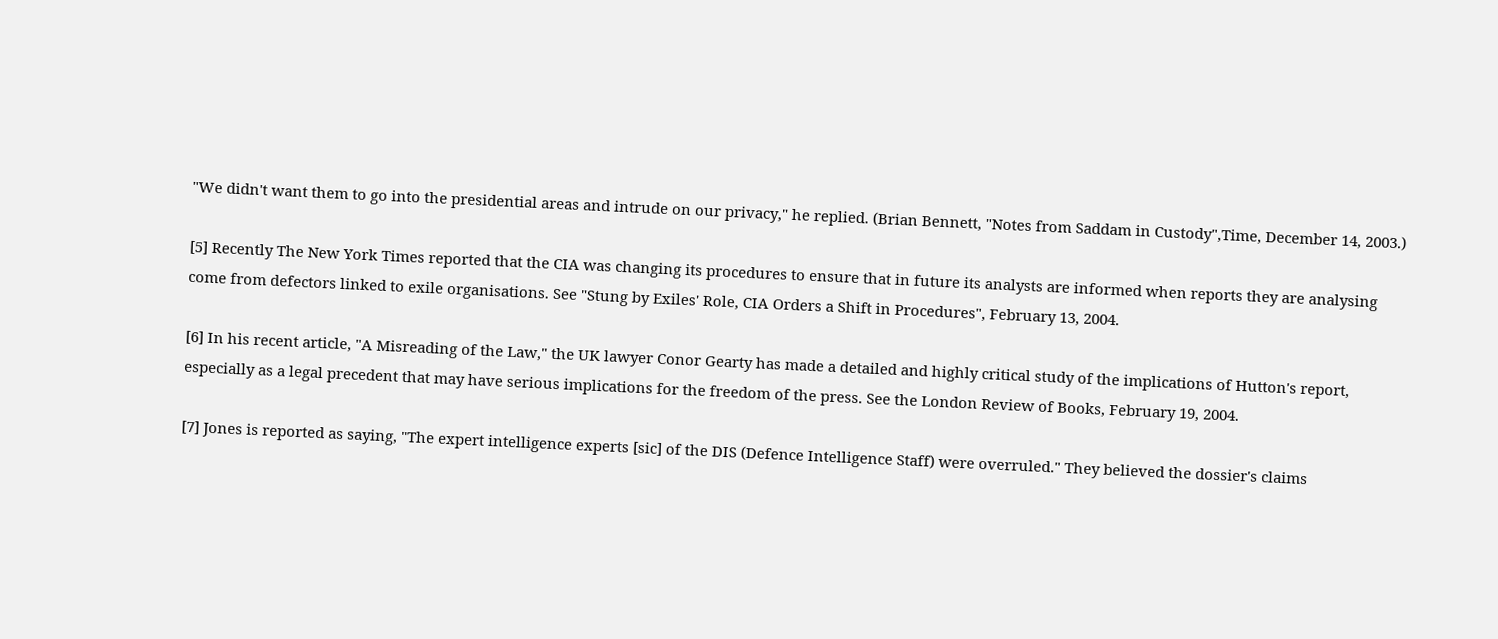"We didn't want them to go into the presidential areas and intrude on our privacy," he replied. (Brian Bennett, "Notes from Saddam in Custody",Time, December 14, 2003.)

[5] Recently The New York Times reported that the CIA was changing its procedures to ensure that in future its analysts are informed when reports they are analysing come from defectors linked to exile organisations. See "Stung by Exiles' Role, CIA Orders a Shift in Procedures", February 13, 2004.

[6] In his recent article, "A Misreading of the Law," the UK lawyer Conor Gearty has made a detailed and highly critical study of the implications of Hutton's report, especially as a legal precedent that may have serious implications for the freedom of the press. See the London Review of Books, February 19, 2004.

[7] Jones is reported as saying, "The expert intelligence experts [sic] of the DIS (Defence Intelligence Staff) were overruled." They believed the dossier's claims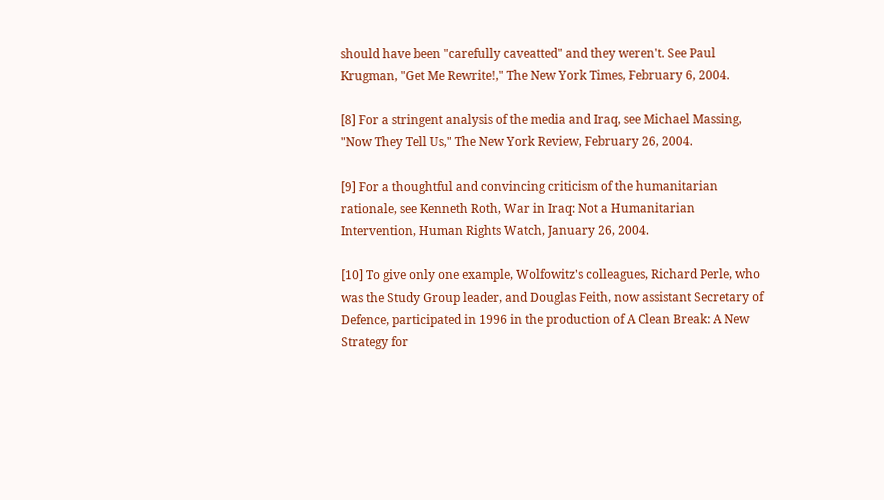should have been "carefully caveatted" and they weren't. See Paul Krugman, "Get Me Rewrite!," The New York Times, February 6, 2004.

[8] For a stringent analysis of the media and Iraq, see Michael Massing, "Now They Tell Us," The New York Review, February 26, 2004.

[9] For a thoughtful and convincing criticism of the humanitarian rationale, see Kenneth Roth, War in Iraq: Not a Humanitarian Intervention, Human Rights Watch, January 26, 2004.

[10] To give only one example, Wolfowitz's colleagues, Richard Perle, who was the Study Group leader, and Douglas Feith, now assistant Secretary of Defence, participated in 1996 in the production of A Clean Break: A New Strategy for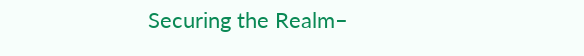Securing the Realm–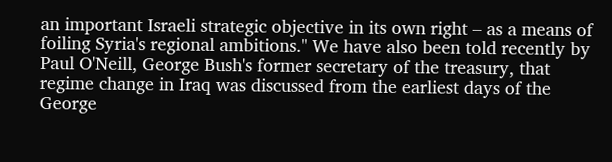an important Israeli strategic objective in its own right – as a means of foiling Syria's regional ambitions." We have also been told recently by Paul O'Neill, George Bush's former secretary of the treasury, that regime change in Iraq was discussed from the earliest days of the George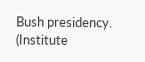Bush presidency. (Institute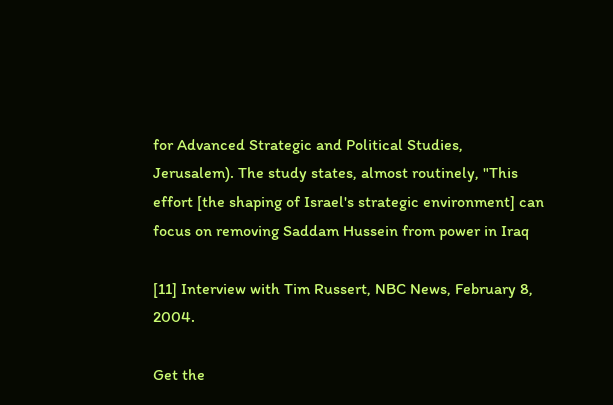for Advanced Strategic and Political Studies, Jerusalem). The study states, almost routinely, "This effort [the shaping of Israel's strategic environment] can focus on removing Saddam Hussein from power in Iraq

[11] Interview with Tim Russert, NBC News, February 8, 2004.

Get the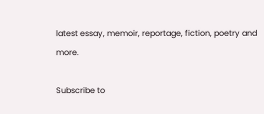latest essay, memoir, reportage, fiction, poetry and more.

Subscribe to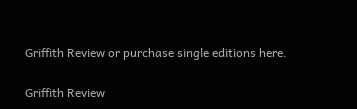Griffith Review or purchase single editions here.

Griffith Review